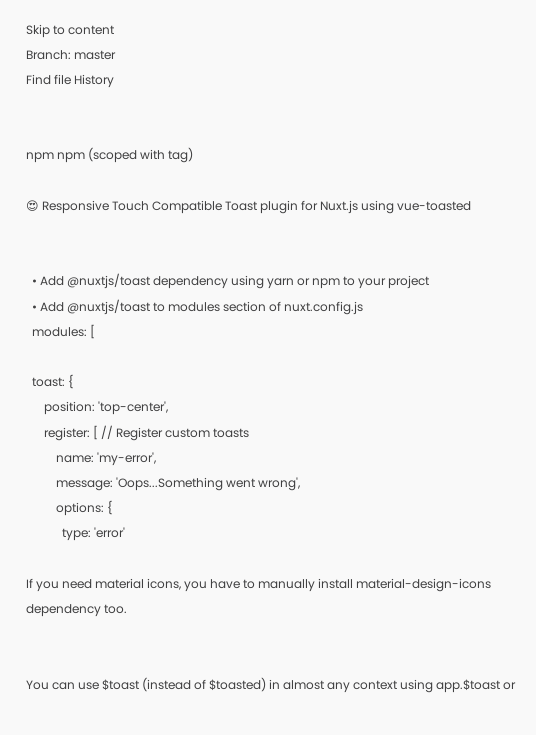Skip to content
Branch: master
Find file History


npm npm (scoped with tag)

😍 Responsive Touch Compatible Toast plugin for Nuxt.js using vue-toasted


  • Add @nuxtjs/toast dependency using yarn or npm to your project
  • Add @nuxtjs/toast to modules section of nuxt.config.js
  modules: [

  toast: {
      position: 'top-center',
      register: [ // Register custom toasts
          name: 'my-error',
          message: 'Oops...Something went wrong',
          options: {
            type: 'error'

If you need material icons, you have to manually install material-design-icons dependency too.


You can use $toast (instead of $toasted) in almost any context using app.$toast or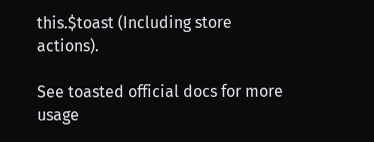this.$toast (Including store actions).

See toasted official docs for more usage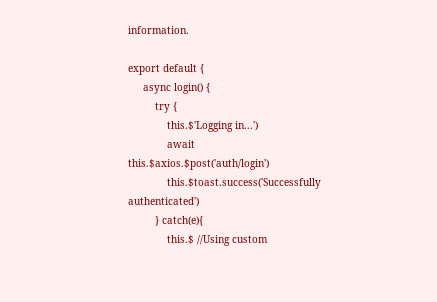information.

export default {
     async login() {
         try {
             this.$'Logging in...')
             await this.$axios.$post('auth/login')
             this.$toast.success('Successfully authenticated')
         } catch(e){
             this.$ //Using custom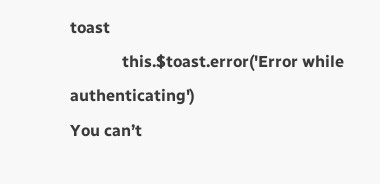toast
             this.$toast.error('Error while authenticating')
You can’t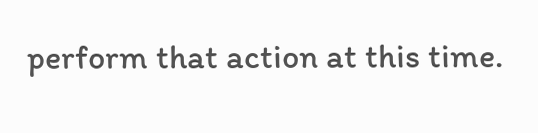perform that action at this time.